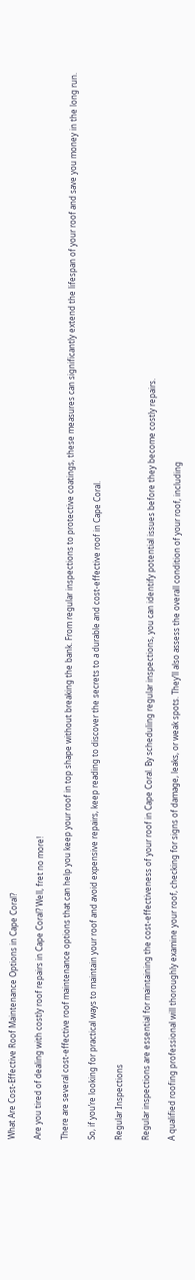What Are Cost-Effective Roof Maintenance Options in Cape Coral?

Are you tired of dealing with costly roof repairs in Cape Coral? Well, fret no more!

There are several cost-effective roof maintenance options that can help you keep your roof in top shape without breaking the bank. From regular inspections to protective coatings, these measures can significantly extend the lifespan of your roof and save you money in the long run.

So, if you’re looking for practical ways to maintain your roof and avoid expensive repairs, keep reading to discover the secrets to a durable and cost-effective roof in Cape Coral.

Regular Inspections

Regular inspections are essential for maintaining the cost-effectiveness of your roof in Cape Coral. By scheduling regular inspections, you can identify potential issues before they become costly repairs.

A qualified roofing professional will thoroughly examine your roof, checking for signs of damage, leaks, or weak spots. They’ll also assess the overall condition of your roof, including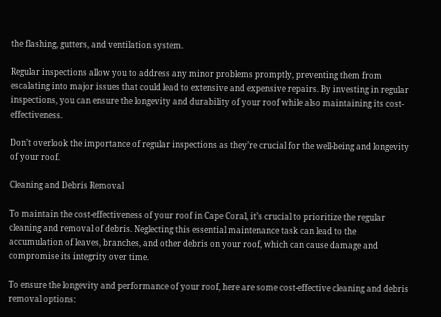the flashing, gutters, and ventilation system.

Regular inspections allow you to address any minor problems promptly, preventing them from escalating into major issues that could lead to extensive and expensive repairs. By investing in regular inspections, you can ensure the longevity and durability of your roof while also maintaining its cost-effectiveness.

Don’t overlook the importance of regular inspections as they’re crucial for the well-being and longevity of your roof.

Cleaning and Debris Removal

To maintain the cost-effectiveness of your roof in Cape Coral, it’s crucial to prioritize the regular cleaning and removal of debris. Neglecting this essential maintenance task can lead to the accumulation of leaves, branches, and other debris on your roof, which can cause damage and compromise its integrity over time.

To ensure the longevity and performance of your roof, here are some cost-effective cleaning and debris removal options: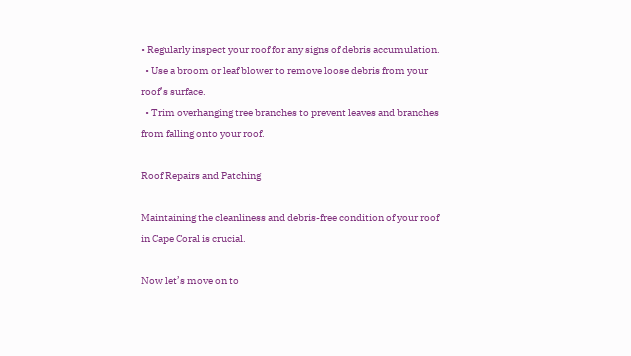• Regularly inspect your roof for any signs of debris accumulation.
  • Use a broom or leaf blower to remove loose debris from your roof’s surface.
  • Trim overhanging tree branches to prevent leaves and branches from falling onto your roof.

Roof Repairs and Patching

Maintaining the cleanliness and debris-free condition of your roof in Cape Coral is crucial.

Now let’s move on to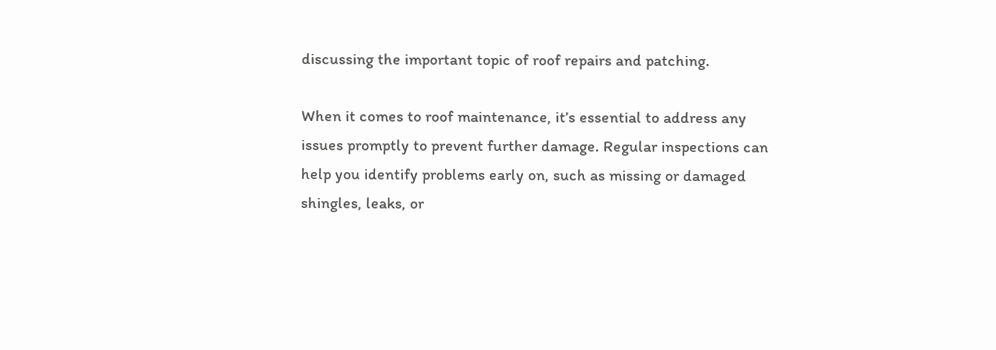discussing the important topic of roof repairs and patching.

When it comes to roof maintenance, it’s essential to address any issues promptly to prevent further damage. Regular inspections can help you identify problems early on, such as missing or damaged shingles, leaks, or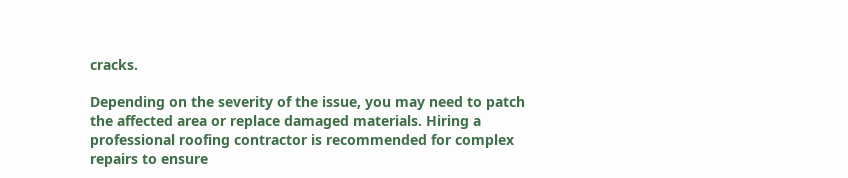cracks.

Depending on the severity of the issue, you may need to patch the affected area or replace damaged materials. Hiring a professional roofing contractor is recommended for complex repairs to ensure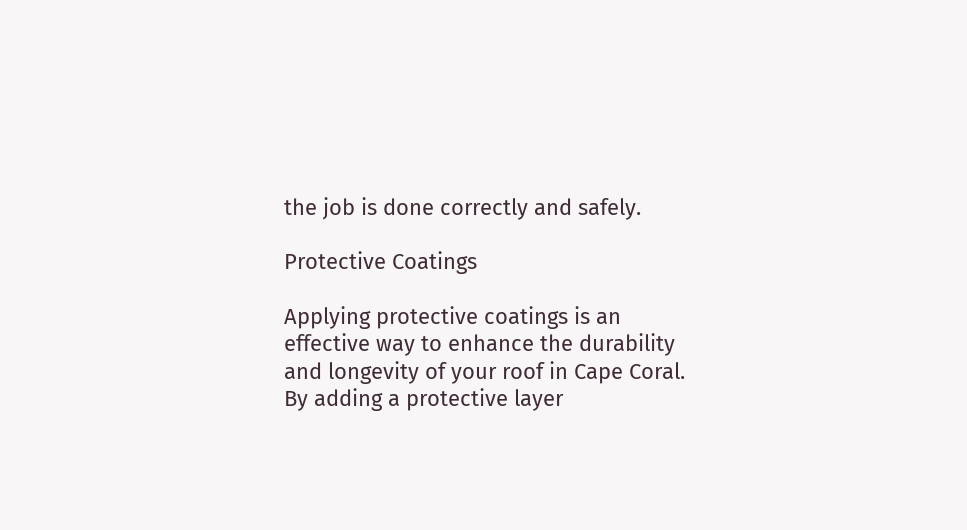the job is done correctly and safely.

Protective Coatings

Applying protective coatings is an effective way to enhance the durability and longevity of your roof in Cape Coral. By adding a protective layer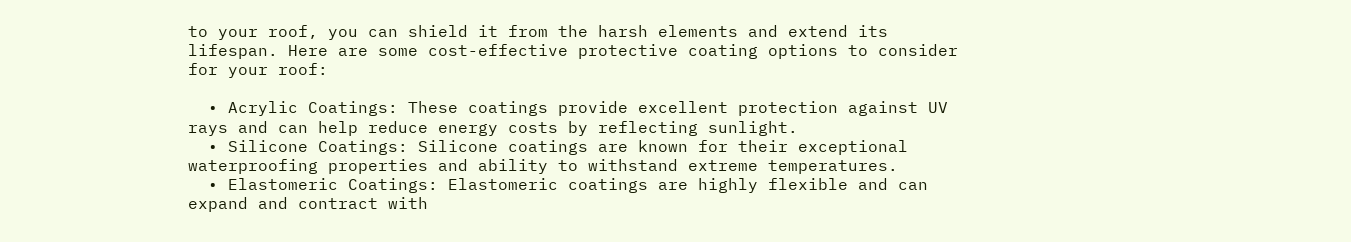to your roof, you can shield it from the harsh elements and extend its lifespan. Here are some cost-effective protective coating options to consider for your roof:

  • Acrylic Coatings: These coatings provide excellent protection against UV rays and can help reduce energy costs by reflecting sunlight.
  • Silicone Coatings: Silicone coatings are known for their exceptional waterproofing properties and ability to withstand extreme temperatures.
  • Elastomeric Coatings: Elastomeric coatings are highly flexible and can expand and contract with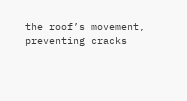the roof’s movement, preventing cracks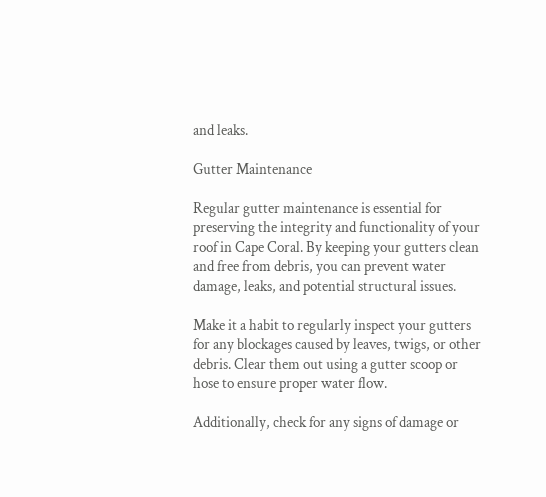and leaks.

Gutter Maintenance

Regular gutter maintenance is essential for preserving the integrity and functionality of your roof in Cape Coral. By keeping your gutters clean and free from debris, you can prevent water damage, leaks, and potential structural issues.

Make it a habit to regularly inspect your gutters for any blockages caused by leaves, twigs, or other debris. Clear them out using a gutter scoop or hose to ensure proper water flow.

Additionally, check for any signs of damage or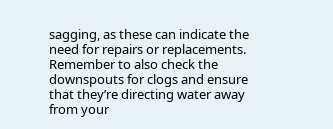sagging, as these can indicate the need for repairs or replacements. Remember to also check the downspouts for clogs and ensure that they’re directing water away from your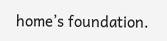home’s foundation.